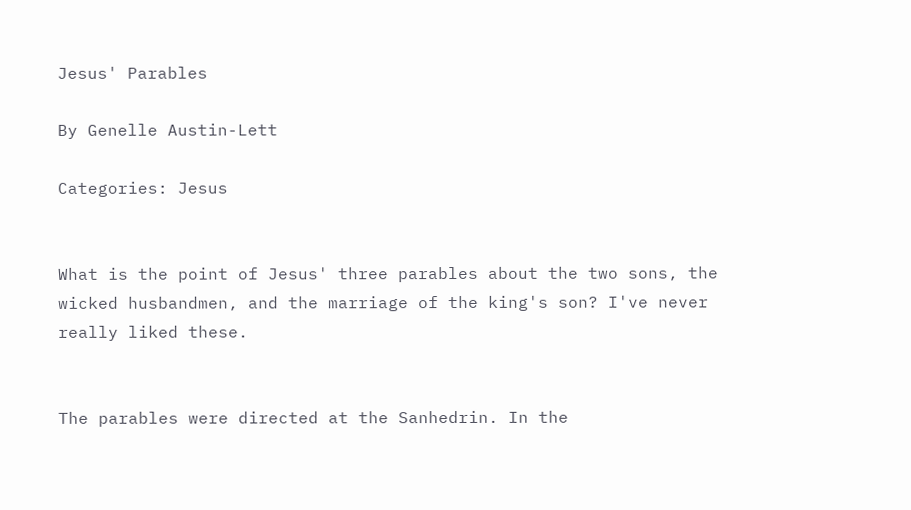Jesus' Parables

By Genelle Austin-Lett

Categories: Jesus


What is the point of Jesus' three parables about the two sons, the wicked husbandmen, and the marriage of the king's son? I've never really liked these.


The parables were directed at the Sanhedrin. In the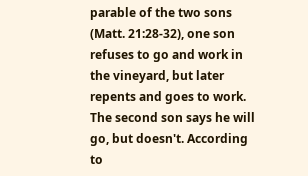parable of the two sons (Matt. 21:28-32), one son refuses to go and work in the vineyard, but later repents and goes to work. The second son says he will go, but doesn't. According to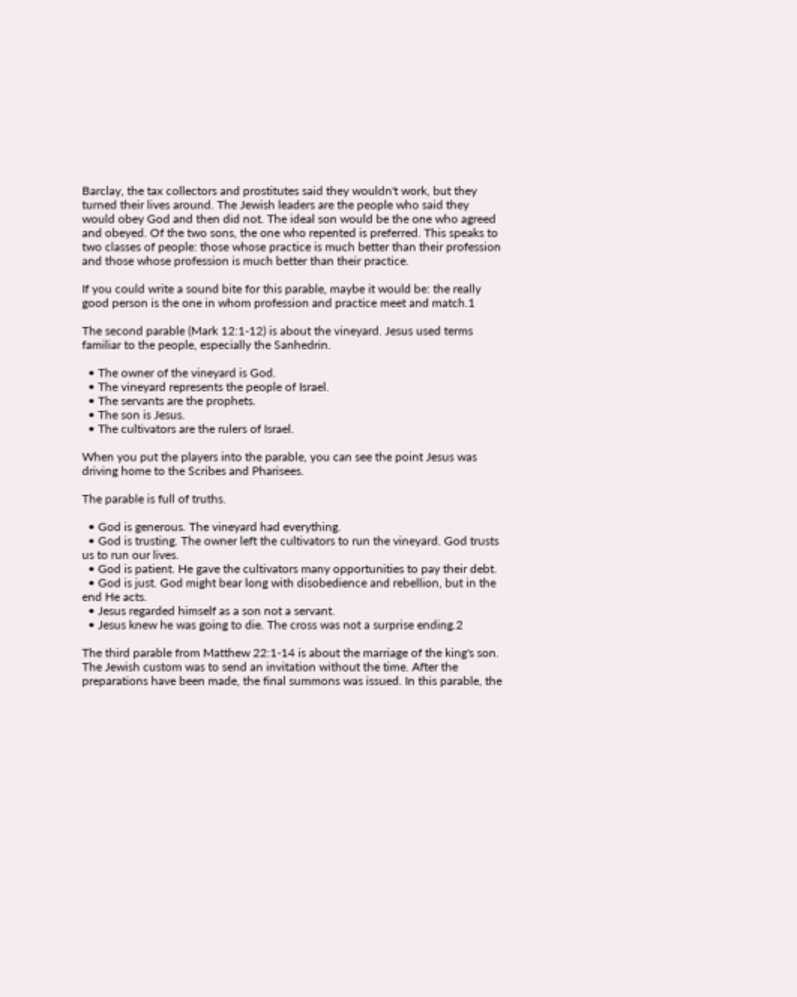Barclay, the tax collectors and prostitutes said they wouldn't work, but they turned their lives around. The Jewish leaders are the people who said they would obey God and then did not. The ideal son would be the one who agreed and obeyed. Of the two sons, the one who repented is preferred. This speaks to two classes of people: those whose practice is much better than their profession and those whose profession is much better than their practice.

If you could write a sound bite for this parable, maybe it would be: the really good person is the one in whom profession and practice meet and match.1

The second parable (Mark 12:1-12) is about the vineyard. Jesus used terms familiar to the people, especially the Sanhedrin.

  • The owner of the vineyard is God.
  • The vineyard represents the people of Israel.
  • The servants are the prophets.
  • The son is Jesus.
  • The cultivators are the rulers of Israel.

When you put the players into the parable, you can see the point Jesus was driving home to the Scribes and Pharisees.

The parable is full of truths.

  • God is generous. The vineyard had everything.
  • God is trusting. The owner left the cultivators to run the vineyard. God trusts us to run our lives.
  • God is patient. He gave the cultivators many opportunities to pay their debt.
  • God is just. God might bear long with disobedience and rebellion, but in the end He acts.
  • Jesus regarded himself as a son not a servant.
  • Jesus knew he was going to die. The cross was not a surprise ending.2

The third parable from Matthew 22:1-14 is about the marriage of the king's son. The Jewish custom was to send an invitation without the time. After the preparations have been made, the final summons was issued. In this parable, the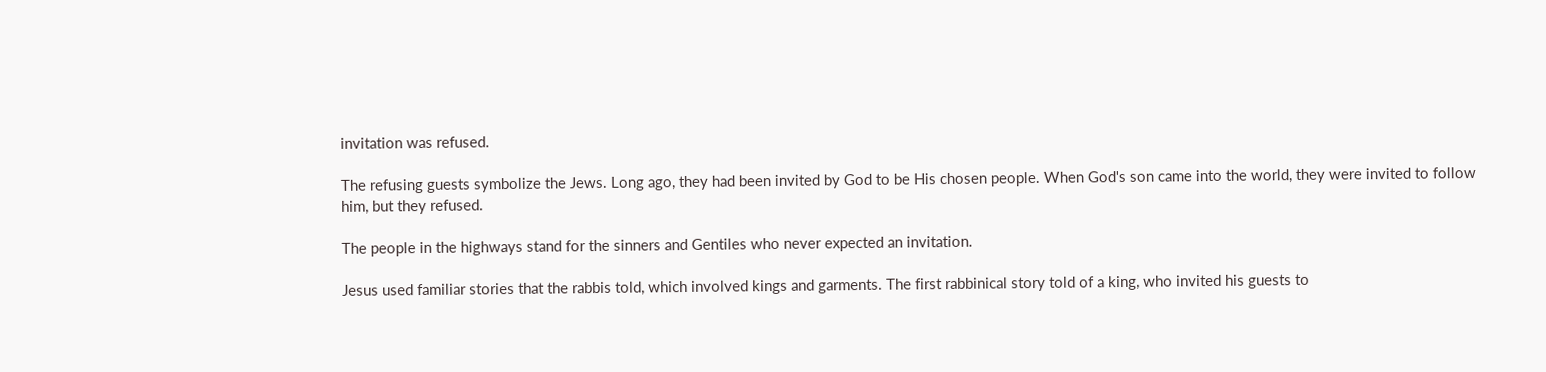invitation was refused.

The refusing guests symbolize the Jews. Long ago, they had been invited by God to be His chosen people. When God's son came into the world, they were invited to follow him, but they refused.

The people in the highways stand for the sinners and Gentiles who never expected an invitation.

Jesus used familiar stories that the rabbis told, which involved kings and garments. The first rabbinical story told of a king, who invited his guests to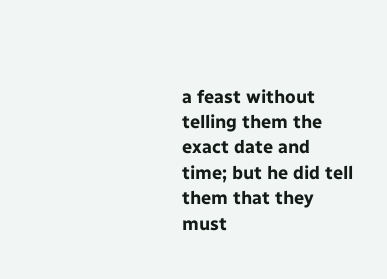a feast without telling them the exact date and time; but he did tell them that they must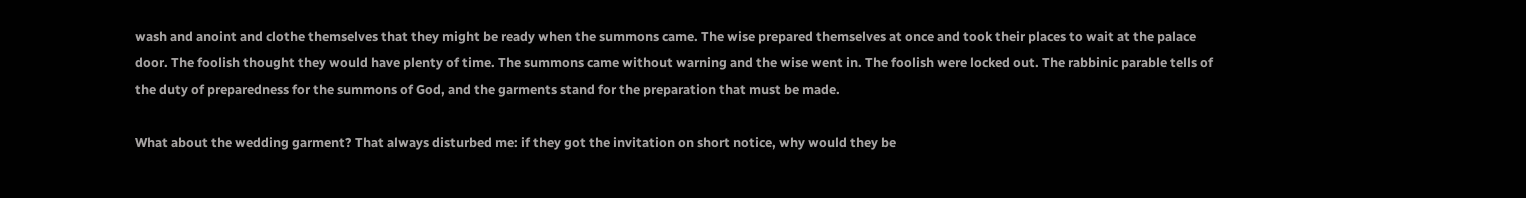wash and anoint and clothe themselves that they might be ready when the summons came. The wise prepared themselves at once and took their places to wait at the palace door. The foolish thought they would have plenty of time. The summons came without warning and the wise went in. The foolish were locked out. The rabbinic parable tells of the duty of preparedness for the summons of God, and the garments stand for the preparation that must be made.

What about the wedding garment? That always disturbed me: if they got the invitation on short notice, why would they be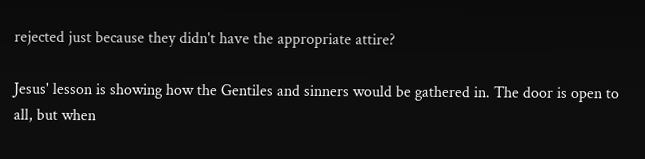rejected just because they didn't have the appropriate attire?

Jesus' lesson is showing how the Gentiles and sinners would be gathered in. The door is open to all, but when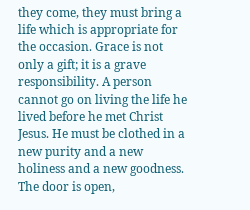they come, they must bring a life which is appropriate for the occasion. Grace is not only a gift; it is a grave responsibility. A person cannot go on living the life he lived before he met Christ Jesus. He must be clothed in a new purity and a new holiness and a new goodness. The door is open,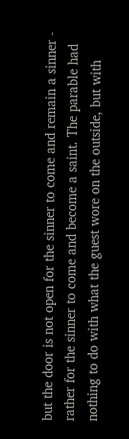but the door is not open for the sinner to come and remain a sinner - rather for the sinner to come and become a saint. The parable had nothing to do with what the guest wore on the outside, but with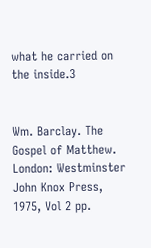what he carried on the inside.3


Wm. Barclay. The Gospel of Matthew. London: Westminster John Knox Press, 1975, Vol 2 pp.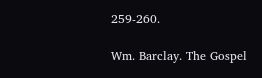259-260.

Wm. Barclay. The Gospel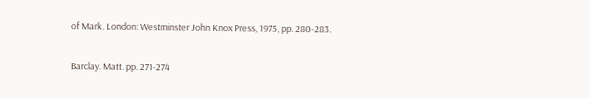of Mark. London: Westminster John Knox Press, 1975, pp. 280-283.

Barclay. Matt. pp. 271-274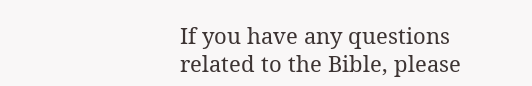If you have any questions related to the Bible, please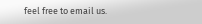feel free to email us.